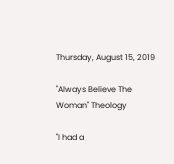Thursday, August 15, 2019

"Always Believe The Woman" Theology

"I had a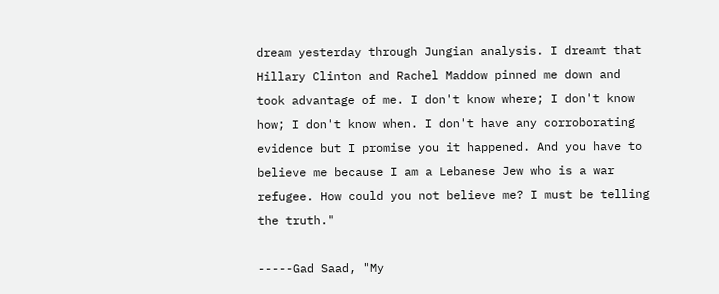dream yesterday through Jungian analysis. I dreamt that Hillary Clinton and Rachel Maddow pinned me down and took advantage of me. I don't know where; I don't know how; I don't know when. I don't have any corroborating evidence but I promise you it happened. And you have to believe me because I am a Lebanese Jew who is a war refugee. How could you not believe me? I must be telling the truth."

-----Gad Saad, "My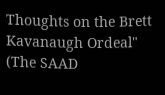Thoughts on the Brett Kavanaugh Ordeal" (The SAAD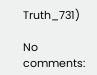Truth_731)

No comments: